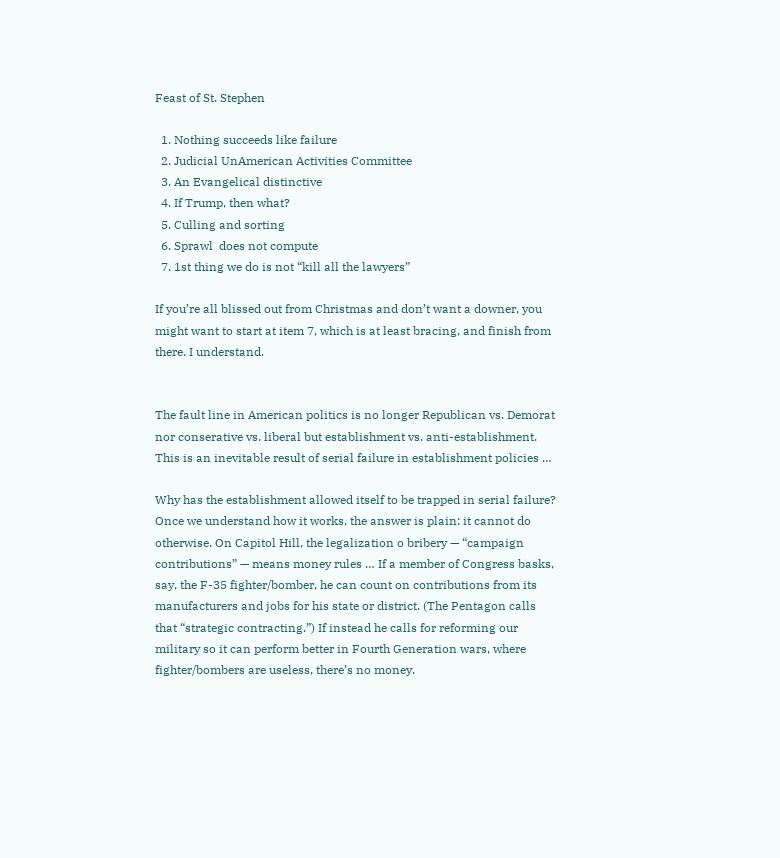Feast of St. Stephen

  1. Nothing succeeds like failure
  2. Judicial UnAmerican Activities Committee
  3. An Evangelical distinctive
  4. If Trump, then what?
  5. Culling and sorting
  6. Sprawl  does not compute
  7. 1st thing we do is not “kill all the lawyers”

If you’re all blissed out from Christmas and don’t want a downer, you might want to start at item 7, which is at least bracing, and finish from there. I understand.


The fault line in American politics is no longer Republican vs. Demorat nor conserative vs. liberal but establishment vs. anti-establishment. This is an inevitable result of serial failure in establishment policies …

Why has the establishment allowed itself to be trapped in serial failure? Once we understand how it works, the answer is plain: it cannot do otherwise. On Capitol Hill, the legalization o bribery — “campaign contributions” — means money rules … If a member of Congress basks, say, the F-35 fighter/bomber, he can count on contributions from its manufacturers and jobs for his state or district. (The Pentagon calls that “strategic contracting.”) If instead he calls for reforming our military so it can perform better in Fourth Generation wars, where fighter/bombers are useless, there’s no money.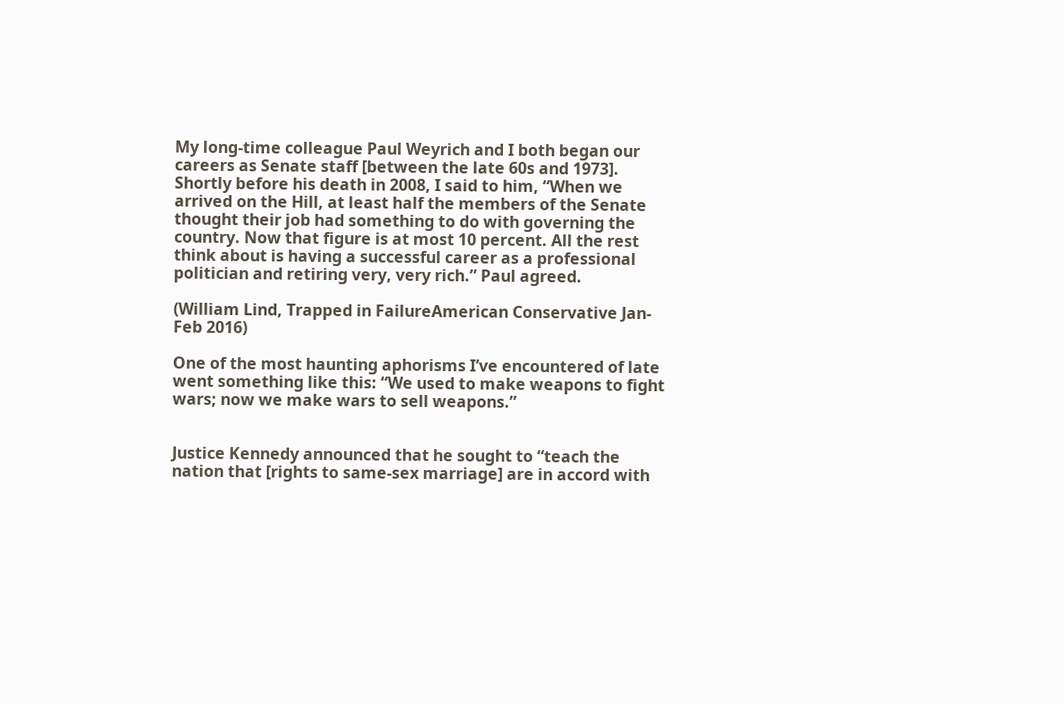My long-time colleague Paul Weyrich and I both began our careers as Senate staff [between the late 60s and 1973]. Shortly before his death in 2008, I said to him, “When we arrived on the Hill, at least half the members of the Senate thought their job had something to do with governing the country. Now that figure is at most 10 percent. All the rest think about is having a successful career as a professional politician and retiring very, very rich.” Paul agreed.

(William Lind, Trapped in FailureAmerican Conservative Jan-Feb 2016)

One of the most haunting aphorisms I’ve encountered of late went something like this: “We used to make weapons to fight wars; now we make wars to sell weapons.”


Justice Kennedy announced that he sought to “teach the nation that [rights to same-sex marriage] are in accord with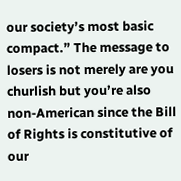our society’s most basic compact.” The message to losers is not merely are you churlish but you’re also non-American since the Bill of Rights is constitutive of our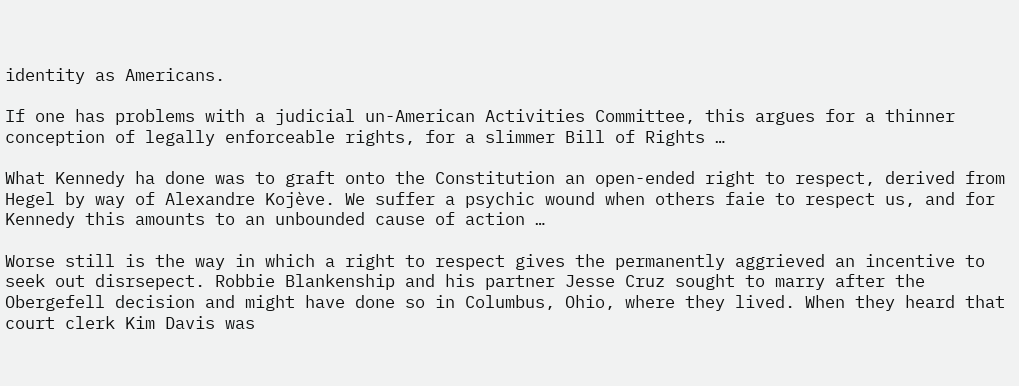identity as Americans.

If one has problems with a judicial un-American Activities Committee, this argues for a thinner conception of legally enforceable rights, for a slimmer Bill of Rights …

What Kennedy ha done was to graft onto the Constitution an open-ended right to respect, derived from Hegel by way of Alexandre Kojève. We suffer a psychic wound when others faie to respect us, and for Kennedy this amounts to an unbounded cause of action …

Worse still is the way in which a right to respect gives the permanently aggrieved an incentive to seek out disrsepect. Robbie Blankenship and his partner Jesse Cruz sought to marry after the Obergefell decision and might have done so in Columbus, Ohio, where they lived. When they heard that court clerk Kim Davis was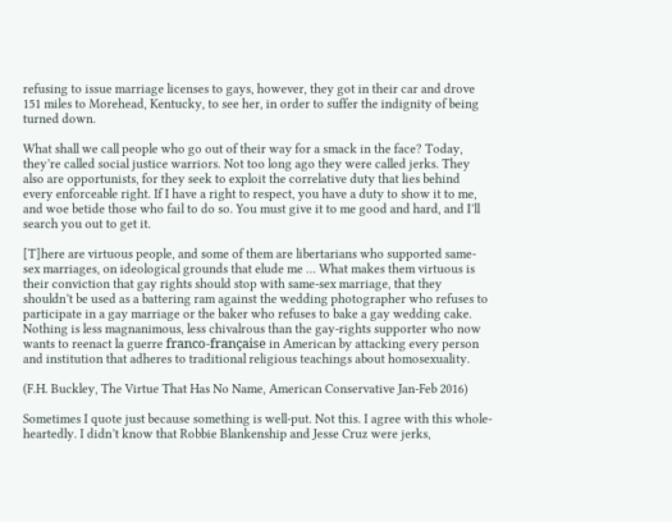refusing to issue marriage licenses to gays, however, they got in their car and drove 151 miles to Morehead, Kentucky, to see her, in order to suffer the indignity of being turned down.

What shall we call people who go out of their way for a smack in the face? Today, they’re called social justice warriors. Not too long ago they were called jerks. They also are opportunists, for they seek to exploit the correlative duty that lies behind every enforceable right. If I have a right to respect, you have a duty to show it to me, and woe betide those who fail to do so. You must give it to me good and hard, and I’ll search you out to get it.

[T]here are virtuous people, and some of them are libertarians who supported same-sex marriages, on ideological grounds that elude me … What makes them virtuous is their conviction that gay rights should stop with same-sex marriage, that they shouldn’t be used as a battering ram against the wedding photographer who refuses to participate in a gay marriage or the baker who refuses to bake a gay wedding cake. Nothing is less magnanimous, less chivalrous than the gay-rights supporter who now wants to reenact la guerre franco-française in American by attacking every person and institution that adheres to traditional religious teachings about homosexuality.

(F.H. Buckley, The Virtue That Has No Name, American Conservative Jan-Feb 2016)

Sometimes I quote just because something is well-put. Not this. I agree with this whole-heartedly. I didn’t know that Robbie Blankenship and Jesse Cruz were jerks,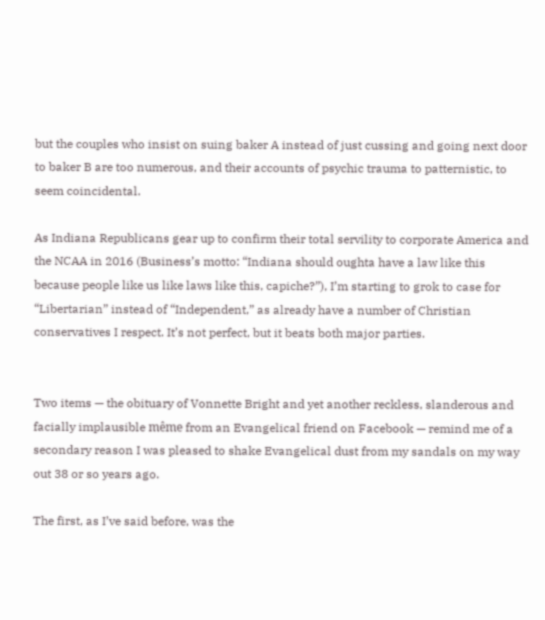but the couples who insist on suing baker A instead of just cussing and going next door to baker B are too numerous, and their accounts of psychic trauma to patternistic, to seem coincidental.

As Indiana Republicans gear up to confirm their total servility to corporate America and the NCAA in 2016 (Business’s motto: “Indiana should oughta have a law like this because people like us like laws like this, capiche?”), I’m starting to grok to case for “Libertarian” instead of “Independent,” as already have a number of Christian conservatives I respect. It’s not perfect, but it beats both major parties.


Two items — the obituary of Vonnette Bright and yet another reckless, slanderous and facially implausible même from an Evangelical friend on Facebook — remind me of a secondary reason I was pleased to shake Evangelical dust from my sandals on my way out 38 or so years ago.

The first, as I’ve said before, was the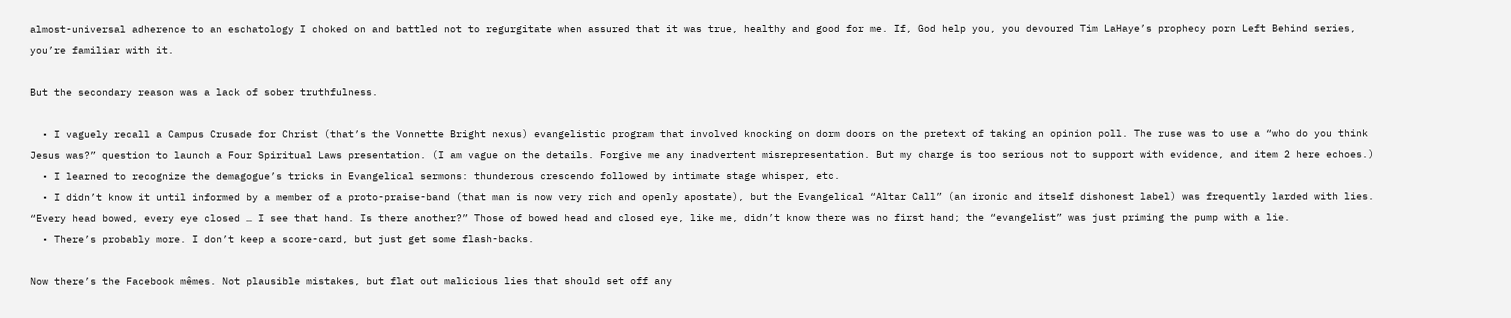almost-universal adherence to an eschatology I choked on and battled not to regurgitate when assured that it was true, healthy and good for me. If, God help you, you devoured Tim LaHaye’s prophecy porn Left Behind series, you’re familiar with it.

But the secondary reason was a lack of sober truthfulness.

  • I vaguely recall a Campus Crusade for Christ (that’s the Vonnette Bright nexus) evangelistic program that involved knocking on dorm doors on the pretext of taking an opinion poll. The ruse was to use a “who do you think Jesus was?” question to launch a Four Spiritual Laws presentation. (I am vague on the details. Forgive me any inadvertent misrepresentation. But my charge is too serious not to support with evidence, and item 2 here echoes.)
  • I learned to recognize the demagogue’s tricks in Evangelical sermons: thunderous crescendo followed by intimate stage whisper, etc.
  • I didn’t know it until informed by a member of a proto-praise-band (that man is now very rich and openly apostate), but the Evangelical “Altar Call” (an ironic and itself dishonest label) was frequently larded with lies. “Every head bowed, every eye closed … I see that hand. Is there another?” Those of bowed head and closed eye, like me, didn’t know there was no first hand; the “evangelist” was just priming the pump with a lie.
  • There’s probably more. I don’t keep a score-card, but just get some flash-backs.

Now there’s the Facebook mêmes. Not plausible mistakes, but flat out malicious lies that should set off any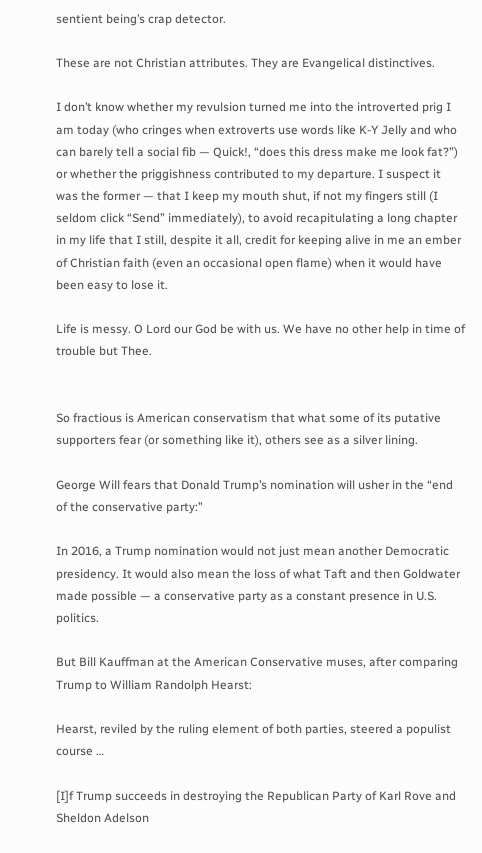sentient being’s crap detector.

These are not Christian attributes. They are Evangelical distinctives.

I don’t know whether my revulsion turned me into the introverted prig I am today (who cringes when extroverts use words like K-Y Jelly and who can barely tell a social fib — Quick!, “does this dress make me look fat?”) or whether the priggishness contributed to my departure. I suspect it was the former — that I keep my mouth shut, if not my fingers still (I seldom click “Send” immediately), to avoid recapitulating a long chapter in my life that I still, despite it all, credit for keeping alive in me an ember of Christian faith (even an occasional open flame) when it would have been easy to lose it.

Life is messy. O Lord our God be with us. We have no other help in time of trouble but Thee.


So fractious is American conservatism that what some of its putative supporters fear (or something like it), others see as a silver lining.

George Will fears that Donald Trump’s nomination will usher in the “end of the conservative party:”

In 2016, a Trump nomination would not just mean another Democratic presidency. It would also mean the loss of what Taft and then Goldwater made possible — a conservative party as a constant presence in U.S. politics.

But Bill Kauffman at the American Conservative muses, after comparing Trump to William Randolph Hearst:

Hearst, reviled by the ruling element of both parties, steered a populist course …

[I]f Trump succeeds in destroying the Republican Party of Karl Rove and Sheldon Adelson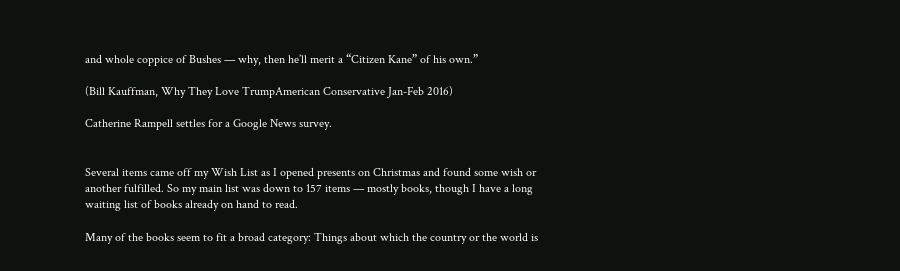and whole coppice of Bushes — why, then he’ll merit a “Citizen Kane” of his own.”

(Bill Kauffman, Why They Love TrumpAmerican Conservative Jan-Feb 2016)

Catherine Rampell settles for a Google News survey.


Several items came off my Wish List as I opened presents on Christmas and found some wish or another fulfilled. So my main list was down to 157 items — mostly books, though I have a long waiting list of books already on hand to read.

Many of the books seem to fit a broad category: Things about which the country or the world is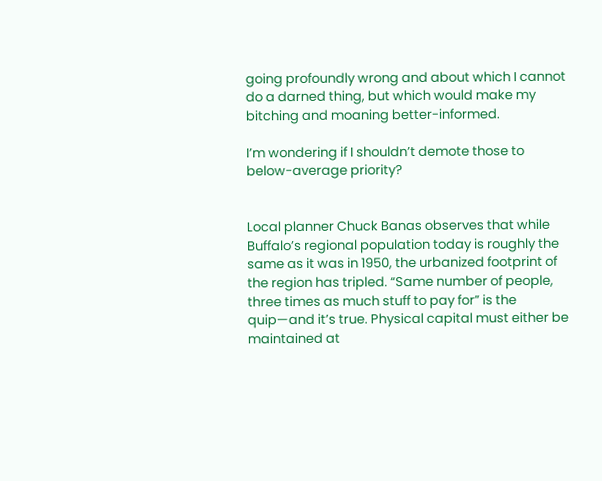going profoundly wrong and about which I cannot do a darned thing, but which would make my bitching and moaning better-informed.

I’m wondering if I shouldn’t demote those to below-average priority?


Local planner Chuck Banas observes that while Buffalo’s regional population today is roughly the same as it was in 1950, the urbanized footprint of the region has tripled. “Same number of people, three times as much stuff to pay for” is the quip—and it’s true. Physical capital must either be maintained at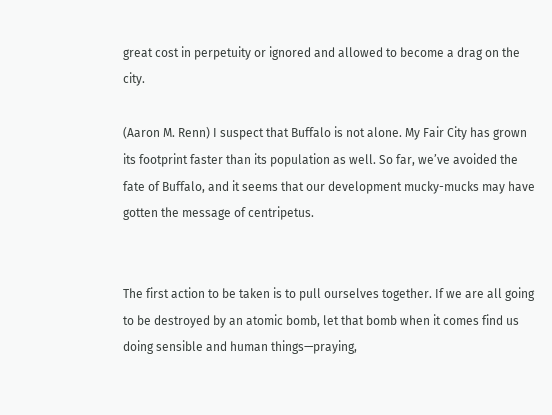great cost in perpetuity or ignored and allowed to become a drag on the city.

(Aaron M. Renn) I suspect that Buffalo is not alone. My Fair City has grown its footprint faster than its population as well. So far, we’ve avoided the fate of Buffalo, and it seems that our development mucky-mucks may have gotten the message of centripetus.


The first action to be taken is to pull ourselves together. If we are all going to be destroyed by an atomic bomb, let that bomb when it comes find us doing sensible and human things—praying,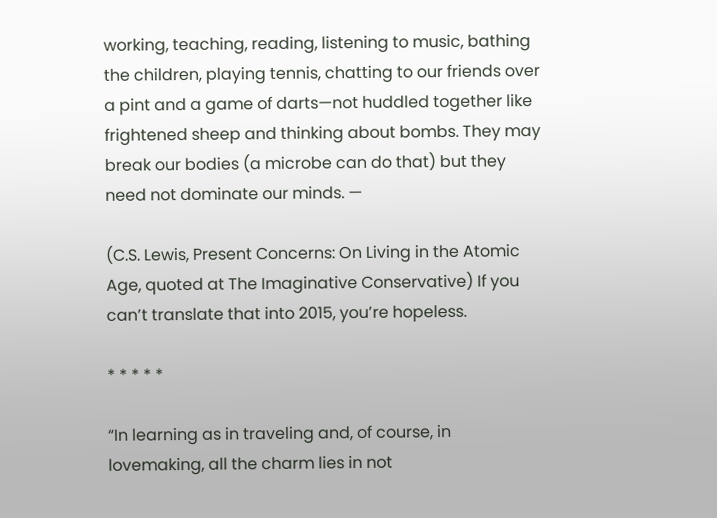working, teaching, reading, listening to music, bathing the children, playing tennis, chatting to our friends over a pint and a game of darts—not huddled together like frightened sheep and thinking about bombs. They may break our bodies (a microbe can do that) but they need not dominate our minds. —

(C.S. Lewis, Present Concerns: On Living in the Atomic Age, quoted at The Imaginative Conservative) If you can’t translate that into 2015, you’re hopeless.

* * * * *

“In learning as in traveling and, of course, in lovemaking, all the charm lies in not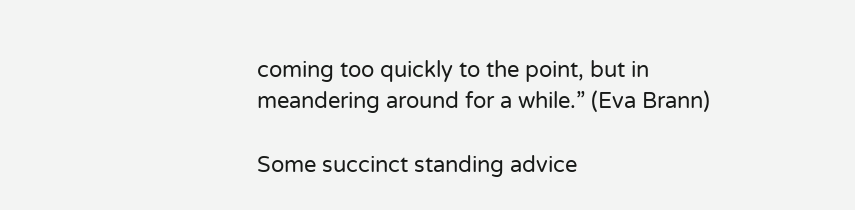coming too quickly to the point, but in meandering around for a while.” (Eva Brann)

Some succinct standing advice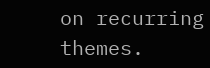on recurring themes.